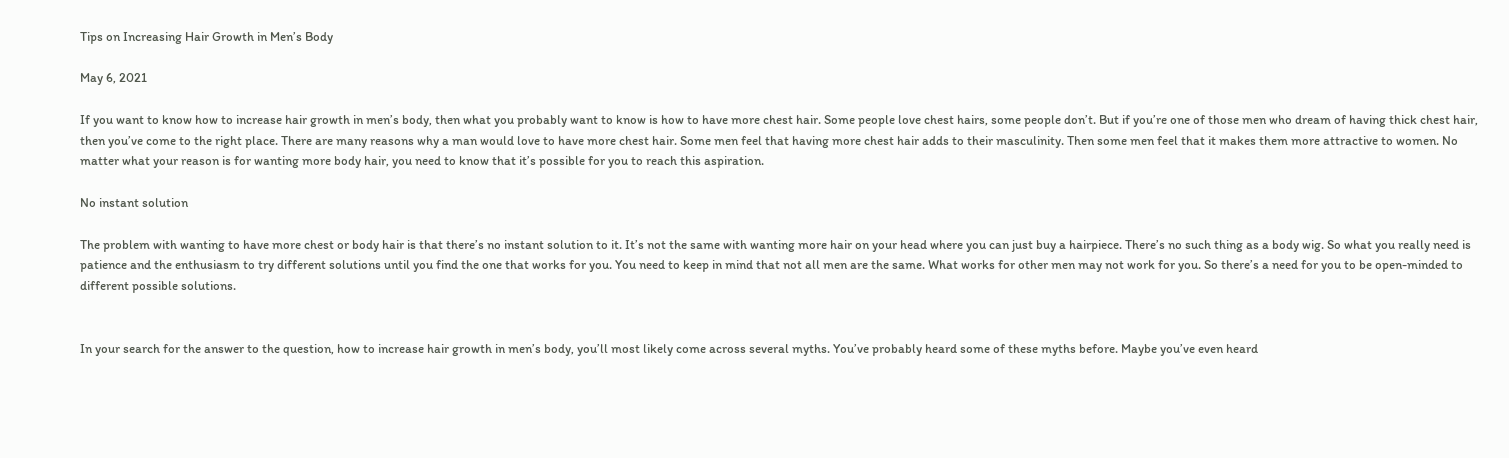Tips on Increasing Hair Growth in Men’s Body

May 6, 2021

If you want to know how to increase hair growth in men’s body, then what you probably want to know is how to have more chest hair. Some people love chest hairs, some people don’t. But if you’re one of those men who dream of having thick chest hair, then you’ve come to the right place. There are many reasons why a man would love to have more chest hair. Some men feel that having more chest hair adds to their masculinity. Then some men feel that it makes them more attractive to women. No matter what your reason is for wanting more body hair, you need to know that it’s possible for you to reach this aspiration.

No instant solution

The problem with wanting to have more chest or body hair is that there’s no instant solution to it. It’s not the same with wanting more hair on your head where you can just buy a hairpiece. There’s no such thing as a body wig. So what you really need is patience and the enthusiasm to try different solutions until you find the one that works for you. You need to keep in mind that not all men are the same. What works for other men may not work for you. So there’s a need for you to be open-minded to different possible solutions.


In your search for the answer to the question, how to increase hair growth in men’s body, you’ll most likely come across several myths. You’ve probably heard some of these myths before. Maybe you’ve even heard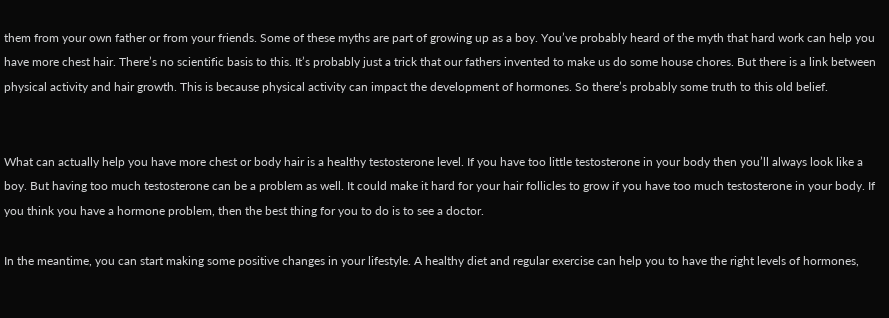them from your own father or from your friends. Some of these myths are part of growing up as a boy. You’ve probably heard of the myth that hard work can help you have more chest hair. There’s no scientific basis to this. It’s probably just a trick that our fathers invented to make us do some house chores. But there is a link between physical activity and hair growth. This is because physical activity can impact the development of hormones. So there’s probably some truth to this old belief.


What can actually help you have more chest or body hair is a healthy testosterone level. If you have too little testosterone in your body then you’ll always look like a boy. But having too much testosterone can be a problem as well. It could make it hard for your hair follicles to grow if you have too much testosterone in your body. If you think you have a hormone problem, then the best thing for you to do is to see a doctor.

In the meantime, you can start making some positive changes in your lifestyle. A healthy diet and regular exercise can help you to have the right levels of hormones,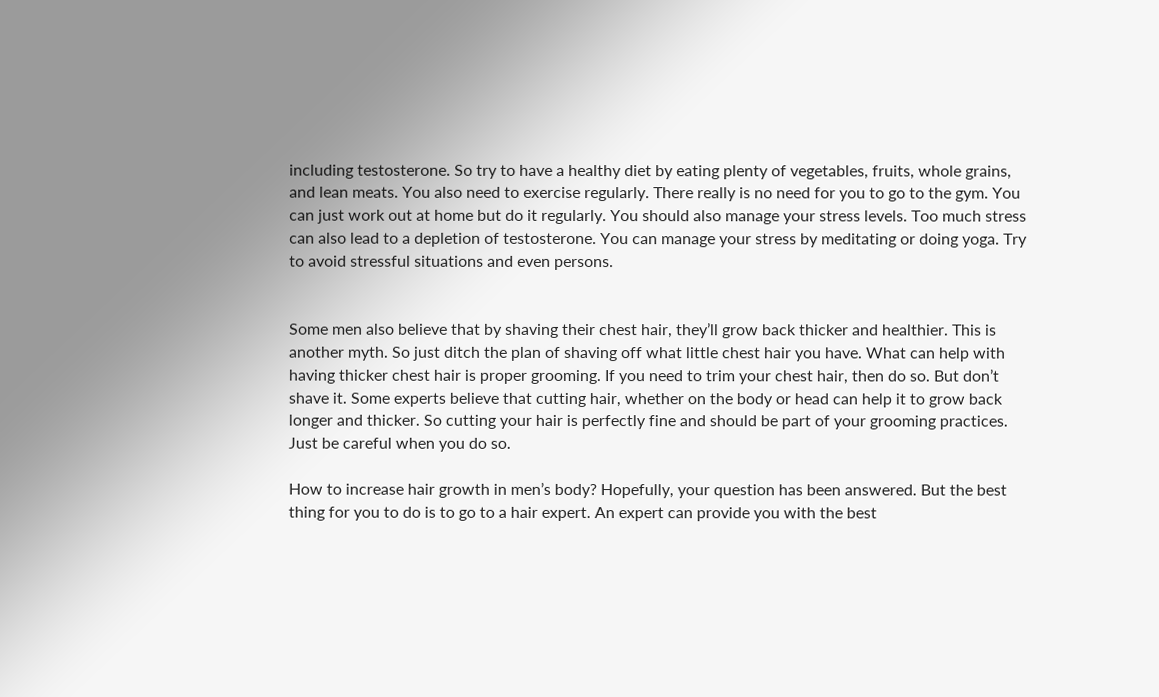including testosterone. So try to have a healthy diet by eating plenty of vegetables, fruits, whole grains, and lean meats. You also need to exercise regularly. There really is no need for you to go to the gym. You can just work out at home but do it regularly. You should also manage your stress levels. Too much stress can also lead to a depletion of testosterone. You can manage your stress by meditating or doing yoga. Try to avoid stressful situations and even persons.


Some men also believe that by shaving their chest hair, they’ll grow back thicker and healthier. This is another myth. So just ditch the plan of shaving off what little chest hair you have. What can help with having thicker chest hair is proper grooming. If you need to trim your chest hair, then do so. But don’t shave it. Some experts believe that cutting hair, whether on the body or head can help it to grow back longer and thicker. So cutting your hair is perfectly fine and should be part of your grooming practices. Just be careful when you do so.

How to increase hair growth in men’s body? Hopefully, your question has been answered. But the best thing for you to do is to go to a hair expert. An expert can provide you with the best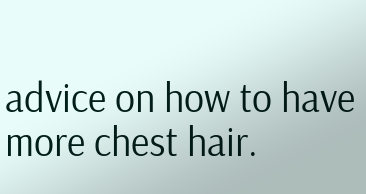advice on how to have more chest hair.